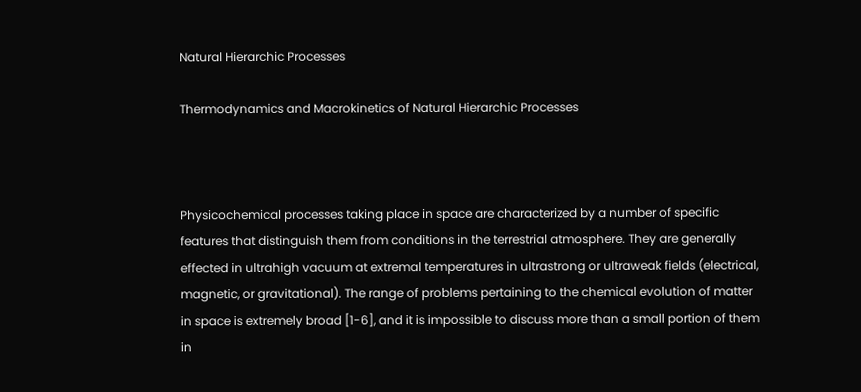Natural Hierarchic Processes

Thermodynamics and Macrokinetics of Natural Hierarchic Processes



Physicochemical processes taking place in space are characterized by a number of specific features that distinguish them from conditions in the terrestrial atmosphere. They are generally effected in ultrahigh vacuum at extremal temperatures in ultrastrong or ultraweak fields (electrical, magnetic, or gravitational). The range of problems pertaining to the chemical evolution of matter in space is extremely broad [1-6], and it is impossible to discuss more than a small portion of them in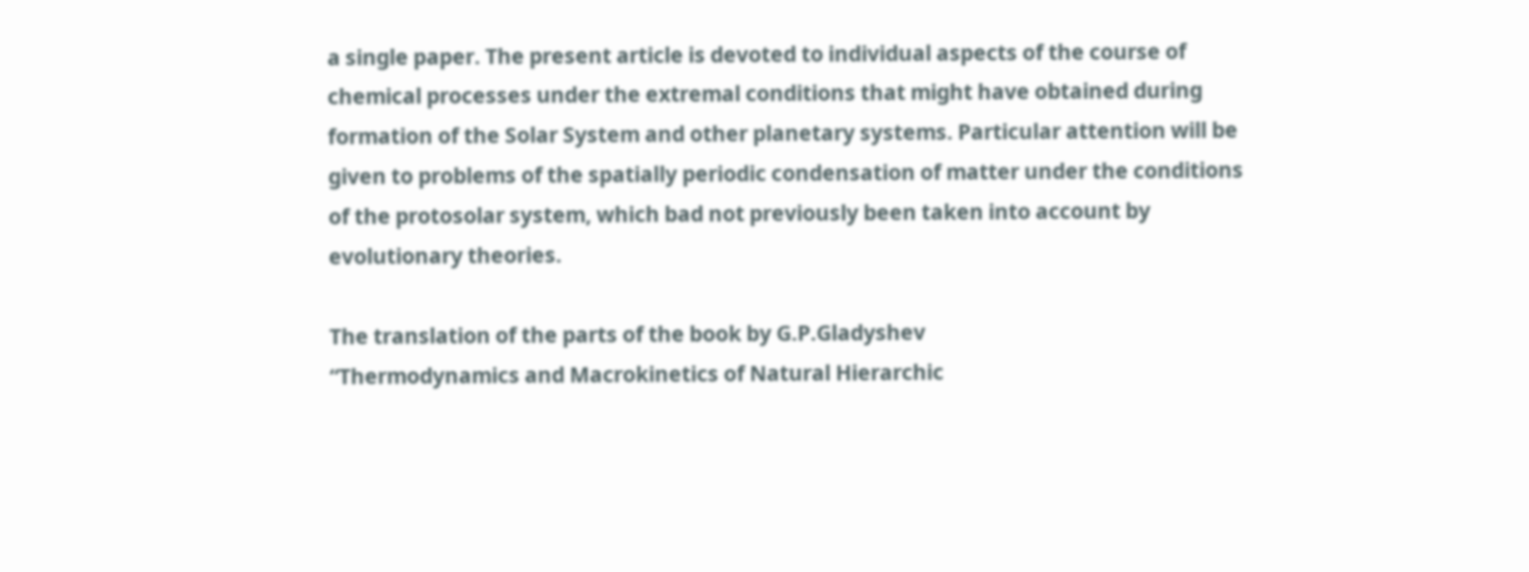a single paper. The present article is devoted to individual aspects of the course of chemical processes under the extremal conditions that might have obtained during formation of the Solar System and other planetary systems. Particular attention will be given to problems of the spatially periodic condensation of matter under the conditions of the protosolar system, which bad not previously been taken into account by evolutionary theories.

The translation of the parts of the book by G.P.Gladyshev
“Thermodynamics and Macrokinetics of Natural Hierarchic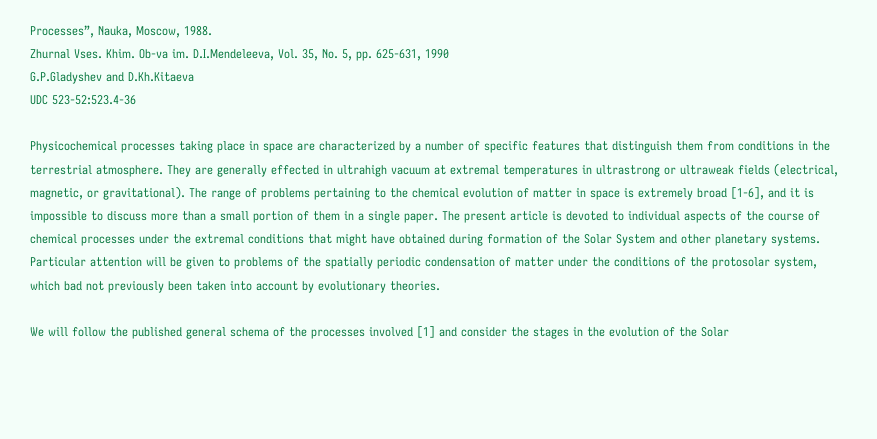Processes”, Nauka, Moscow, 1988.
Zhurnal Vses. Khim. Ob-va im. D.I.Mendeleeva, Vol. 35, No. 5, pp. 625-631, 1990
G.P.Gladyshev and D.Kh.Kitaeva
UDC 523-52:523.4-36

Physicochemical processes taking place in space are characterized by a number of specific features that distinguish them from conditions in the terrestrial atmosphere. They are generally effected in ultrahigh vacuum at extremal temperatures in ultrastrong or ultraweak fields (electrical, magnetic, or gravitational). The range of problems pertaining to the chemical evolution of matter in space is extremely broad [1-6], and it is impossible to discuss more than a small portion of them in a single paper. The present article is devoted to individual aspects of the course of chemical processes under the extremal conditions that might have obtained during formation of the Solar System and other planetary systems. Particular attention will be given to problems of the spatially periodic condensation of matter under the conditions of the protosolar system, which bad not previously been taken into account by evolutionary theories.

We will follow the published general schema of the processes involved [1] and consider the stages in the evolution of the Solar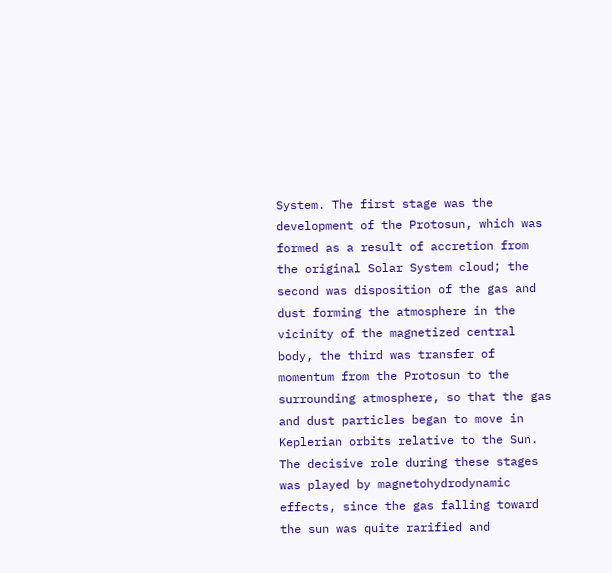System. The first stage was the development of the Protosun, which was formed as a result of accretion from the original Solar System cloud; the second was disposition of the gas and dust forming the atmosphere in the vicinity of the magnetized central body, the third was transfer of momentum from the Protosun to the surrounding atmosphere, so that the gas and dust particles began to move in Keplerian orbits relative to the Sun. The decisive role during these stages was played by magnetohydrodynamic effects, since the gas falling toward the sun was quite rarified and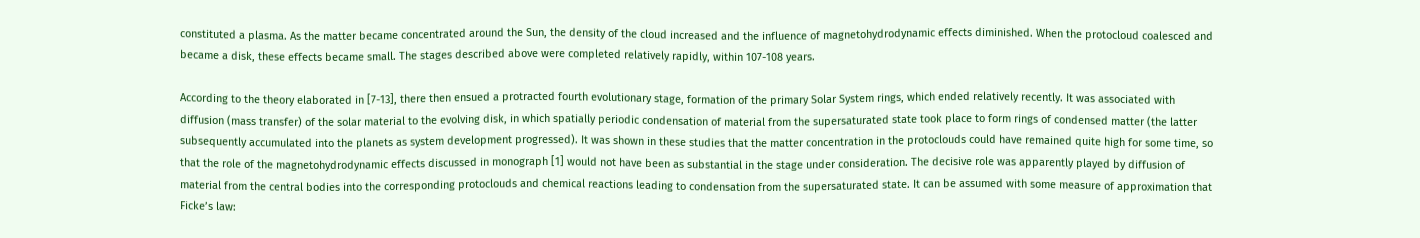constituted a plasma. As the matter became concentrated around the Sun, the density of the cloud increased and the influence of magnetohydrodynamic effects diminished. When the protocloud coalesced and became a disk, these effects became small. The stages described above were completed relatively rapidly, within 107-108 years.

According to the theory elaborated in [7-13], there then ensued a protracted fourth evolutionary stage, formation of the primary Solar System rings, which ended relatively recently. It was associated with diffusion (mass transfer) of the solar material to the evolving disk, in which spatially periodic condensation of material from the supersaturated state took place to form rings of condensed matter (the latter subsequently accumulated into the planets as system development progressed). It was shown in these studies that the matter concentration in the protoclouds could have remained quite high for some time, so that the role of the magnetohydrodynamic effects discussed in monograph [1] would not have been as substantial in the stage under consideration. The decisive role was apparently played by diffusion of material from the central bodies into the corresponding protoclouds and chemical reactions leading to condensation from the supersaturated state. It can be assumed with some measure of approximation that Ficke’s law: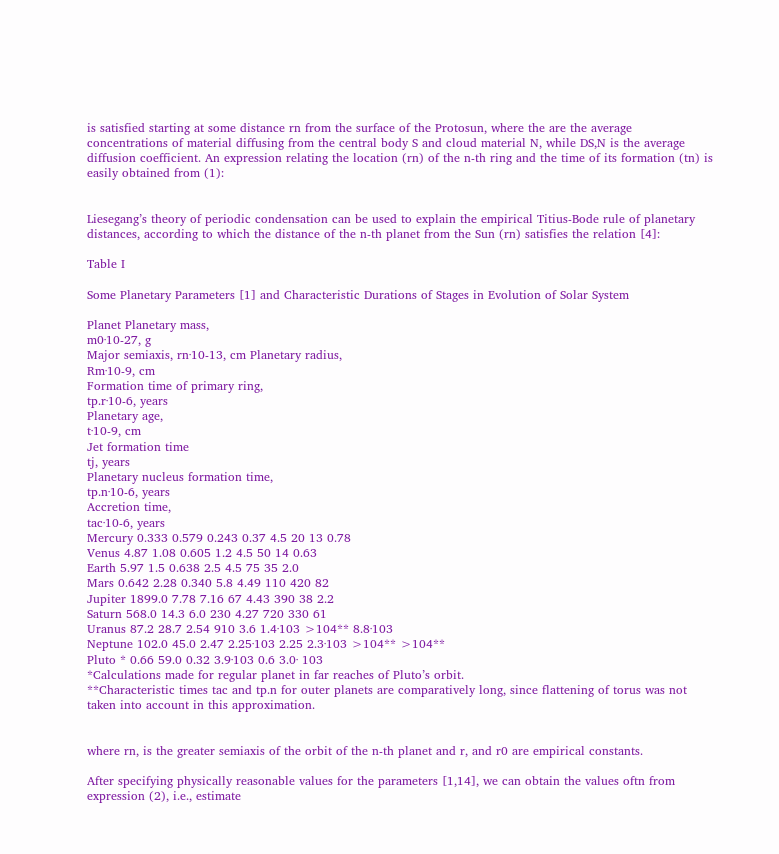is satisfied starting at some distance rn from the surface of the Protosun, where the are the average concentrations of material diffusing from the central body S and cloud material N, while DS,N is the average diffusion coefficient. An expression relating the location (rn) of the n-th ring and the time of its formation (tn) is easily obtained from (1):


Liesegang’s theory of periodic condensation can be used to explain the empirical Titius-Bode rule of planetary distances, according to which the distance of the n-th planet from the Sun (rn) satisfies the relation [4]:

Table I

Some Planetary Parameters [1] and Characteristic Durations of Stages in Evolution of Solar System

Planet Planetary mass,
m0·10-27, g
Major semiaxis, rn·10-13, cm Planetary radius,
Rm·10-9, cm
Formation time of primary ring,
tp.r·10-6, years
Planetary age,
t·10-9, cm
Jet formation time
tj, years
Planetary nucleus formation time,
tp.n·10-6, years
Accretion time,
tac·10-6, years
Mercury 0.333 0.579 0.243 0.37 4.5 20 13 0.78
Venus 4.87 1.08 0.605 1.2 4.5 50 14 0.63
Earth 5.97 1.5 0.638 2.5 4.5 75 35 2.0
Mars 0.642 2.28 0.340 5.8 4.49 110 420 82
Jupiter 1899.0 7.78 7.16 67 4.43 390 38 2.2
Saturn 568.0 14.3 6.0 230 4.27 720 330 61
Uranus 87.2 28.7 2.54 910 3.6 1.4·103 >104** 8.8·103
Neptune 102.0 45.0 2.47 2.25·103 2.25 2.3·103 >104** >104**
Pluto * 0.66 59.0 0.32 3.9·103 0.6 3.0· 103
*Calculations made for regular planet in far reaches of Pluto’s orbit.
**Characteristic times tac and tp.n for outer planets are comparatively long, since flattening of torus was not taken into account in this approximation.


where rn, is the greater semiaxis of the orbit of the n-th planet and r, and r0 are empirical constants.

After specifying physically reasonable values for the parameters [1,14], we can obtain the values oftn from expression (2), i.e., estimate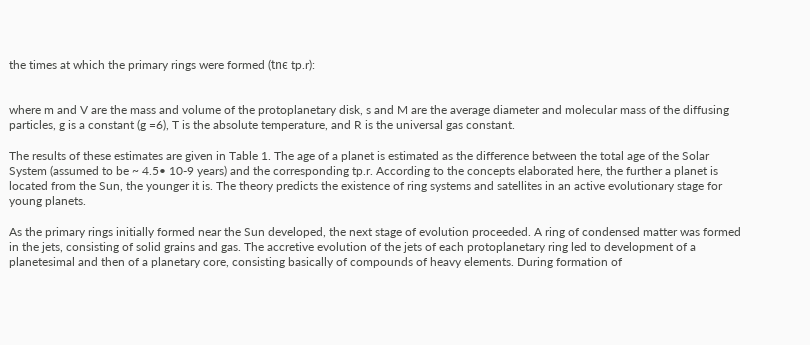the times at which the primary rings were formed (tnє tp.r):


where m and V are the mass and volume of the protoplanetary disk, s and M are the average diameter and molecular mass of the diffusing particles, g is a constant (g =6), T is the absolute temperature, and R is the universal gas constant.

The results of these estimates are given in Table 1. The age of a planet is estimated as the difference between the total age of the Solar System (assumed to be ~ 4.5• 10-9 years) and the corresponding tp.r. According to the concepts elaborated here, the further a planet is located from the Sun, the younger it is. The theory predicts the existence of ring systems and satellites in an active evolutionary stage for young planets.

As the primary rings initially formed near the Sun developed, the next stage of evolution proceeded. A ring of condensed matter was formed in the jets, consisting of solid grains and gas. The accretive evolution of the jets of each protoplanetary ring led to development of a planetesimal and then of a planetary core, consisting basically of compounds of heavy elements. During formation of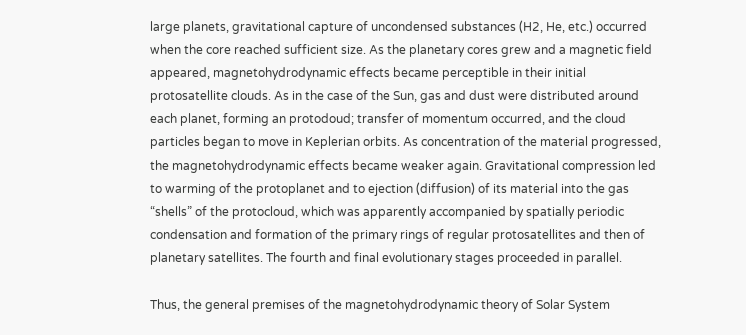large planets, gravitational capture of uncondensed substances (H2, He, etc.) occurred when the core reached sufficient size. As the planetary cores grew and a magnetic field appeared, magnetohydrodynamic effects became perceptible in their initial protosatellite clouds. As in the case of the Sun, gas and dust were distributed around each planet, forming an protodoud; transfer of momentum occurred, and the cloud particles began to move in Keplerian orbits. As concentration of the material progressed, the magnetohydrodynamic effects became weaker again. Gravitational compression led to warming of the protoplanet and to ejection (diffusion) of its material into the gas “shells” of the protocloud, which was apparently accompanied by spatially periodic condensation and formation of the primary rings of regular protosatellites and then of planetary satellites. The fourth and final evolutionary stages proceeded in parallel.

Thus, the general premises of the magnetohydrodynamic theory of Solar System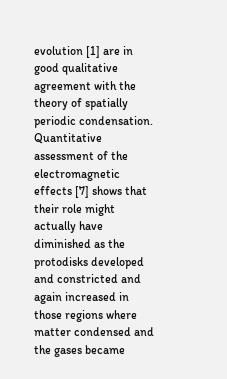evolution [1] are in good qualitative agreement with the theory of spatially periodic condensation. Quantitative assessment of the electromagnetic effects [7] shows that their role might actually have diminished as the protodisks developed and constricted and again increased in those regions where matter condensed and the gases became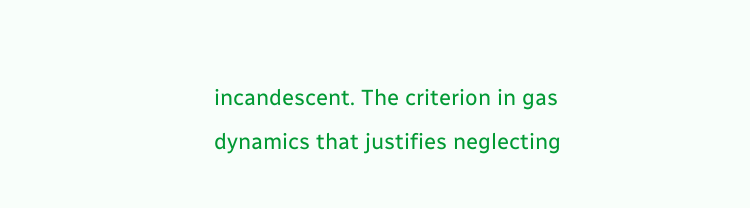incandescent. The criterion in gas dynamics that justifies neglecting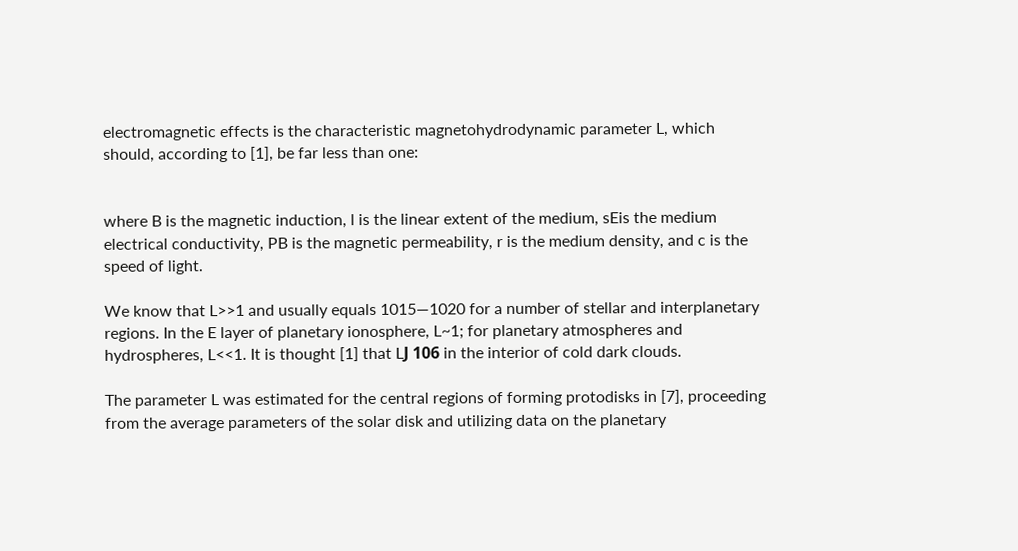electromagnetic effects is the characteristic magnetohydrodynamic parameter L, which should, according to [1], be far less than one:


where B is the magnetic induction, l is the linear extent of the medium, sEis the medium electrical conductivity, PB is the magnetic permeability, r is the medium density, and c is the speed of light.

We know that L>>1 and usually equals 1015—1020 for a number of stellar and interplanetary regions. In the E layer of planetary ionosphere, L~1; for planetary atmospheres and hydrospheres, L<<1. It is thought [1] that LЈ 106 in the interior of cold dark clouds.

The parameter L was estimated for the central regions of forming protodisks in [7], proceeding from the average parameters of the solar disk and utilizing data on the planetary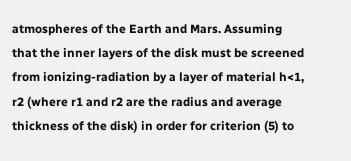atmospheres of the Earth and Mars. Assuming that the inner layers of the disk must be screened from ionizing-radiation by a layer of material h<1, r2 (where r1 and r2 are the radius and average thickness of the disk) in order for criterion (5) to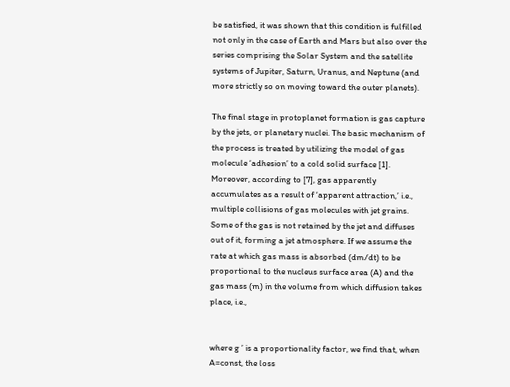be satisfied, it was shown that this condition is fulfilled not only in the case of Earth and Mars but also over the series comprising the Solar System and the satellite systems of Jupiter, Saturn, Uranus, and Neptune (and more strictly so on moving toward the outer planets).

The final stage in protoplanet formation is gas capture by the jets, or planetary nuclei. The basic mechanism of the process is treated by utilizing the model of gas molecule ‘adhesion’ to a cold solid surface [1]. Moreover, according to [7], gas apparently accumulates as a result of ‘apparent attraction,’ i.e., multiple collisions of gas molecules with jet grains. Some of the gas is not retained by the jet and diffuses out of it, forming a jet atmosphere. If we assume the rate at which gas mass is absorbed (dm/dt) to be proportional to the nucleus surface area (A) and the gas mass (m) in the volume from which diffusion takes place, i.e.,


where g ’ is a proportionality factor, we find that, when A=const, the loss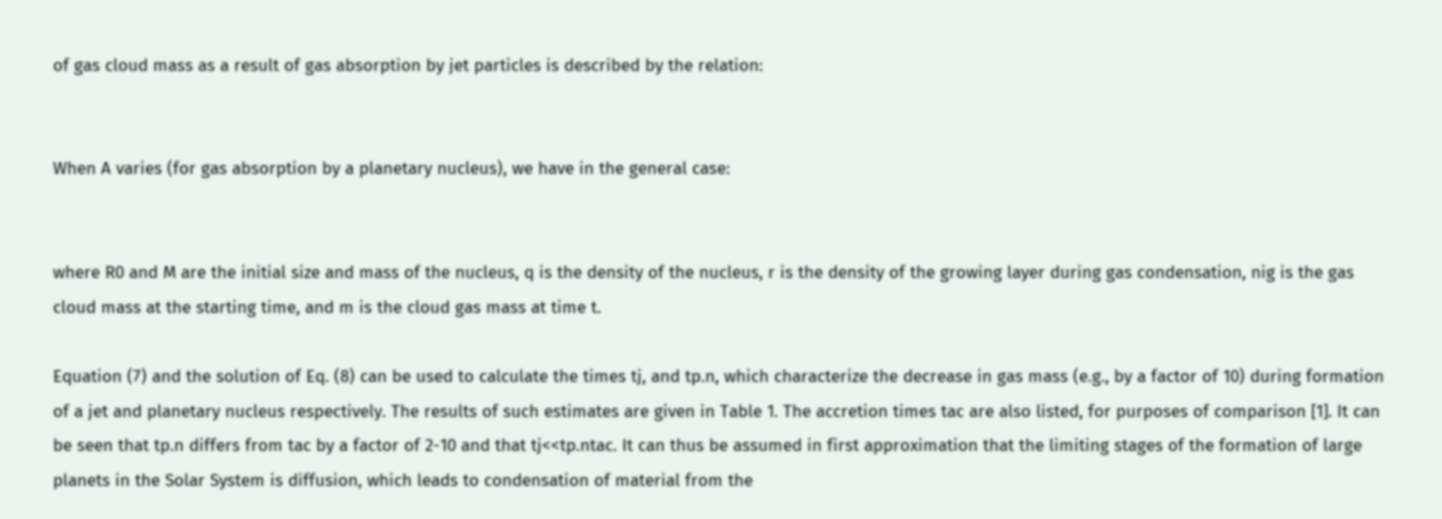of gas cloud mass as a result of gas absorption by jet particles is described by the relation:


When A varies (for gas absorption by a planetary nucleus), we have in the general case:


where R0 and M are the initial size and mass of the nucleus, q is the density of the nucleus, r is the density of the growing layer during gas condensation, nig is the gas cloud mass at the starting time, and m is the cloud gas mass at time t.

Equation (7) and the solution of Eq. (8) can be used to calculate the times tj, and tp.n, which characterize the decrease in gas mass (e.g., by a factor of 10) during formation of a jet and planetary nucleus respectively. The results of such estimates are given in Table 1. The accretion times tac are also listed, for purposes of comparison [1]. It can be seen that tp.n differs from tac by a factor of 2-10 and that tj<<tp.ntac. It can thus be assumed in first approximation that the limiting stages of the formation of large planets in the Solar System is diffusion, which leads to condensation of material from the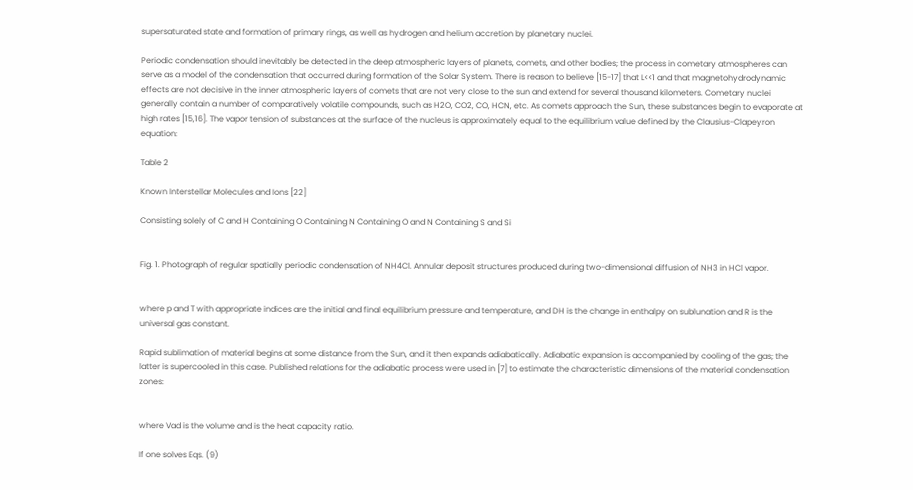supersaturated state and formation of primary rings, as well as hydrogen and helium accretion by planetary nuclei.

Periodic condensation should inevitably be detected in the deep atmospheric layers of planets, comets, and other bodies; the process in cometary atmospheres can serve as a model of the condensation that occurred during formation of the Solar System. There is reason to believe [15-17] that L<<1 and that magnetohydrodynamic effects are not decisive in the inner atmospheric layers of comets that are not very close to the sun and extend for several thousand kilometers. Cometary nuclei generally contain a number of comparatively volatile compounds, such as H2O, CO2, CO, HCN, etc. As comets approach the Sun, these substances begin to evaporate at high rates [15,16]. The vapor tension of substances at the surface of the nucleus is approximately equal to the equilibrium value defined by the Clausius-Clapeyron equation:

Table 2

Known Interstellar Molecules and Ions [22]

Consisting solely of C and H Containing O Containing N Containing O and N Containing S and Si


Fig. 1. Photograph of regular spatially periodic condensation of NH4Cl. Annular deposit structures produced during two-dimensional diffusion of NH3 in HCl vapor.


where p and T with appropriate indices are the initial and final equilibrium pressure and temperature, and DH is the change in enthalpy on sublunation and R is the universal gas constant.

Rapid sublimation of material begins at some distance from the Sun, and it then expands adiabatically. Adiabatic expansion is accompanied by cooling of the gas; the latter is supercooled in this case. Published relations for the adiabatic process were used in [7] to estimate the characteristic dimensions of the material condensation zones:


where Vad is the volume and is the heat capacity ratio.

If one solves Eqs. (9)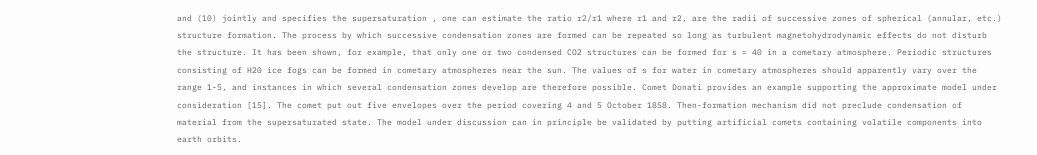and (10) jointly and specifies the supersaturation , one can estimate the ratio r2/r1 where r1 and r2, are the radii of successive zones of spherical (annular, etc.) structure formation. The process by which successive condensation zones are formed can be repeated so long as turbulent magnetohydrodynamic effects do not disturb the structure. It has been shown, for example, that only one or two condensed CO2 structures can be formed for s = 40 in a cometary atmosphere. Periodic structures consisting of H20 ice fogs can be formed in cometary atmospheres near the sun. The values of s for water in cometary atmospheres should apparently vary over the range 1-5, and instances in which several condensation zones develop are therefore possible. Comet Donati provides an example supporting the approximate model under consideration [15]. The comet put out five envelopes over the period covering 4 and 5 October 1858. Then-formation mechanism did not preclude condensation of material from the supersaturated state. The model under discussion can in principle be validated by putting artificial comets containing volatile components into earth orbits.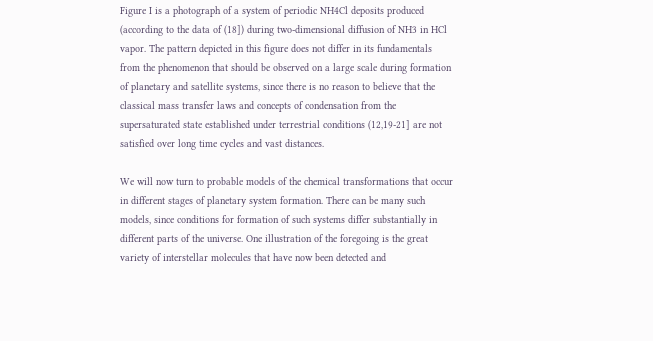Figure I is a photograph of a system of periodic NH4Cl deposits produced (according to the data of (18]) during two-dimensional diffusion of NH3 in HCl vapor. The pattern depicted in this figure does not differ in its fundamentals from the phenomenon that should be observed on a large scale during formation of planetary and satellite systems, since there is no reason to believe that the classical mass transfer laws and concepts of condensation from the supersaturated state established under terrestrial conditions (12,19-21] are not satisfied over long time cycles and vast distances.

We will now turn to probable models of the chemical transformations that occur in different stages of planetary system formation. There can be many such models, since conditions for formation of such systems differ substantially in different parts of the universe. One illustration of the foregoing is the great variety of interstellar molecules that have now been detected and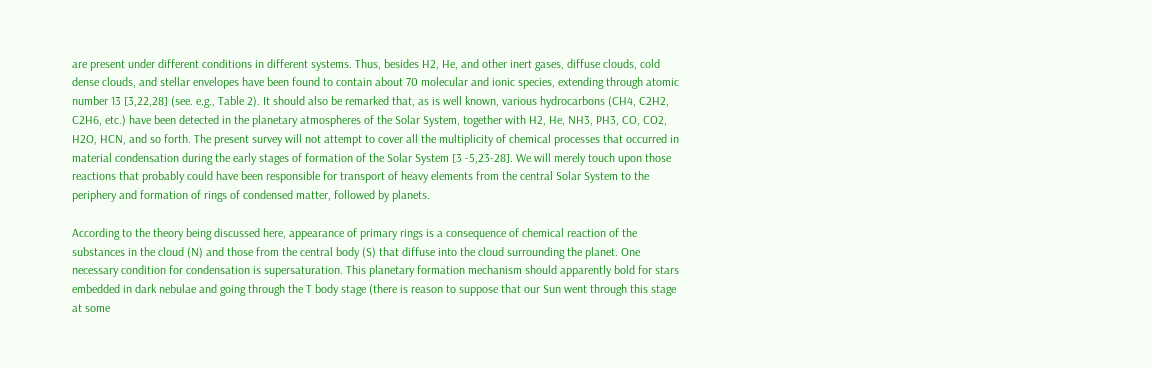are present under different conditions in different systems. Thus, besides H2, He, and other inert gases, diffuse clouds, cold dense clouds, and stellar envelopes have been found to contain about 70 molecular and ionic species, extending through atomic number 13 [3,22,28] (see. e.g., Table 2). It should also be remarked that, as is well known, various hydrocarbons (CH4, C2H2, C2H6, etc.) have been detected in the planetary atmospheres of the Solar System, together with H2, He, NH3, PH3, CO, CO2, H2O, HCN, and so forth. The present survey will not attempt to cover all the multiplicity of chemical processes that occurred in material condensation during the early stages of formation of the Solar System [3 -5,23-28]. We will merely touch upon those reactions that probably could have been responsible for transport of heavy elements from the central Solar System to the periphery and formation of rings of condensed matter, followed by planets.

According to the theory being discussed here, appearance of primary rings is a consequence of chemical reaction of the substances in the cloud (N) and those from the central body (S) that diffuse into the cloud surrounding the planet. One necessary condition for condensation is supersaturation. This planetary formation mechanism should apparently bold for stars embedded in dark nebulae and going through the T body stage (there is reason to suppose that our Sun went through this stage at some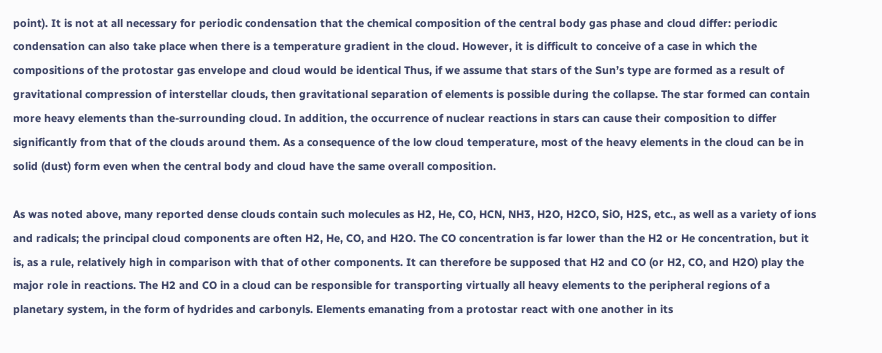point). It is not at all necessary for periodic condensation that the chemical composition of the central body gas phase and cloud differ: periodic condensation can also take place when there is a temperature gradient in the cloud. However, it is difficult to conceive of a case in which the compositions of the protostar gas envelope and cloud would be identical Thus, if we assume that stars of the Sun’s type are formed as a result of gravitational compression of interstellar clouds, then gravitational separation of elements is possible during the collapse. The star formed can contain more heavy elements than the-surrounding cloud. In addition, the occurrence of nuclear reactions in stars can cause their composition to differ significantly from that of the clouds around them. As a consequence of the low cloud temperature, most of the heavy elements in the cloud can be in solid (dust) form even when the central body and cloud have the same overall composition.

As was noted above, many reported dense clouds contain such molecules as H2, He, CO, HCN, NH3, H2O, H2CO, SiO, H2S, etc., as well as a variety of ions and radicals; the principal cloud components are often H2, He, CO, and H2O. The CO concentration is far lower than the H2 or He concentration, but it is, as a rule, relatively high in comparison with that of other components. It can therefore be supposed that H2 and CO (or H2, CO, and H2O) play the major role in reactions. The H2 and CO in a cloud can be responsible for transporting virtually all heavy elements to the peripheral regions of a planetary system, in the form of hydrides and carbonyls. Elements emanating from a protostar react with one another in its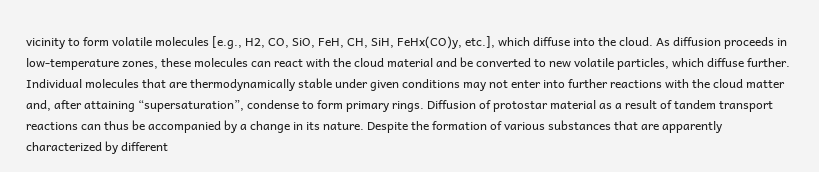vicinity to form volatile molecules [e.g., H2, CO, SiO, FeH, CH, SiH, FeHx(CO)y, etc.], which diffuse into the cloud. As diffusion proceeds in low-temperature zones, these molecules can react with the cloud material and be converted to new volatile particles, which diffuse further. Individual molecules that are thermodynamically stable under given conditions may not enter into further reactions with the cloud matter and, after attaining “supersaturation”, condense to form primary rings. Diffusion of protostar material as a result of tandem transport reactions can thus be accompanied by a change in its nature. Despite the formation of various substances that are apparently characterized by different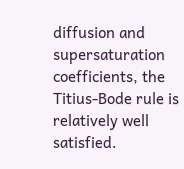diffusion and supersaturation coefficients, the Titius-Bode rule is relatively well satisfied.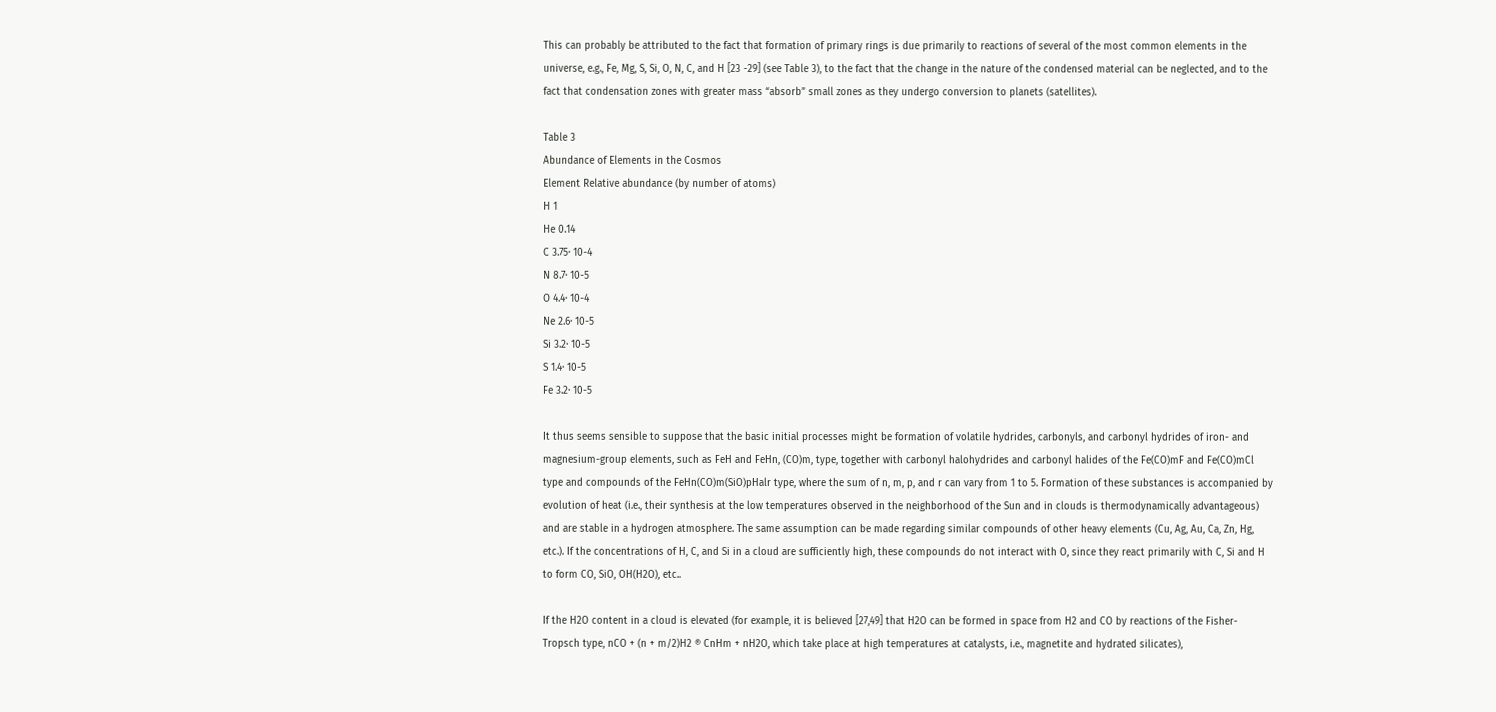This can probably be attributed to the fact that formation of primary rings is due primarily to reactions of several of the most common elements in the universe, e.g., Fe, Mg, S, Si, O, N, C, and H [23 -29] (see Table 3), to the fact that the change in the nature of the condensed material can be neglected, and to the fact that condensation zones with greater mass “absorb” small zones as they undergo conversion to planets (satellites).

Table 3
Abundance of Elements in the Cosmos
Element Relative abundance (by number of atoms)
H 1
He 0.14
C 3.75· 10-4
N 8.7· 10-5
O 4.4· 10-4
Ne 2.6· 10-5
Si 3.2· 10-5
S 1.4· 10-5
Fe 3.2· 10-5

It thus seems sensible to suppose that the basic initial processes might be formation of volatile hydrides, carbonyls, and carbonyl hydrides of iron- and magnesium-group elements, such as FeH and FeHn, (CO)m, type, together with carbonyl halohydrides and carbonyl halides of the Fe(CO)mF and Fe(CO)mCl type and compounds of the FeHn(CO)m(SiO)pHalr type, where the sum of n, m, p, and r can vary from 1 to 5. Formation of these substances is accompanied by evolution of heat (i.e., their synthesis at the low temperatures observed in the neighborhood of the Sun and in clouds is thermodynamically advantageous) and are stable in a hydrogen atmosphere. The same assumption can be made regarding similar compounds of other heavy elements (Cu, Ag, Au, Ca, Zn, Hg, etc.). If the concentrations of H, C, and Si in a cloud are sufficiently high, these compounds do not interact with O, since they react primarily with C, Si and H to form CO, SiO, OH(H2O), etc..

If the H2O content in a cloud is elevated (for example, it is believed [27,49] that H2O can be formed in space from H2 and CO by reactions of the Fisher-Tropsch type, nCO + (n + m/2)H2 ® CnHm + nH2O, which take place at high temperatures at catalysts, i.e., magnetite and hydrated silicates),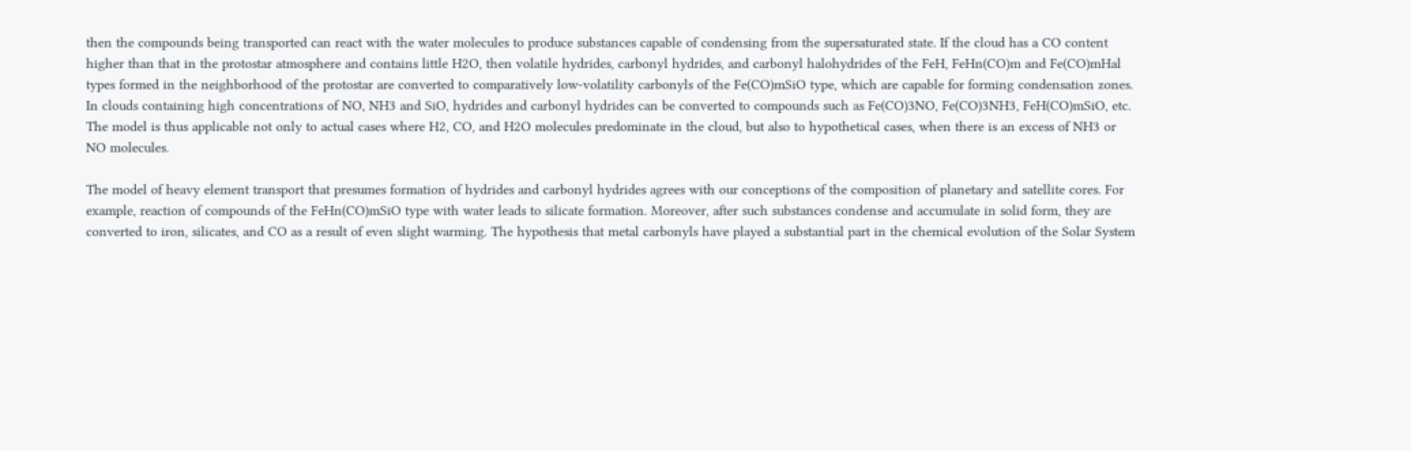then the compounds being transported can react with the water molecules to produce substances capable of condensing from the supersaturated state. If the cloud has a CO content higher than that in the protostar atmosphere and contains little H2O, then volatile hydrides, carbonyl hydrides, and carbonyl halohydrides of the FeH, FeHn(CO)m and Fe(CO)mHal types formed in the neighborhood of the protostar are converted to comparatively low-volatility carbonyls of the Fe(CO)mSiO type, which are capable for forming condensation zones. In clouds containing high concentrations of NO, NH3 and SiO, hydrides and carbonyl hydrides can be converted to compounds such as Fe(CO)3NO, Fe(CO)3NH3, FeH(CO)mSiO, etc. The model is thus applicable not only to actual cases where H2, CO, and H2O molecules predominate in the cloud, but also to hypothetical cases, when there is an excess of NH3 or NO molecules.

The model of heavy element transport that presumes formation of hydrides and carbonyl hydrides agrees with our conceptions of the composition of planetary and satellite cores. For example, reaction of compounds of the FeHn(CO)mSiO type with water leads to silicate formation. Moreover, after such substances condense and accumulate in solid form, they are converted to iron, silicates, and CO as a result of even slight warming. The hypothesis that metal carbonyls have played a substantial part in the chemical evolution of the Solar System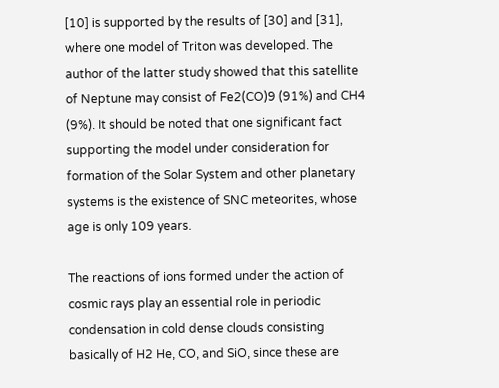[10] is supported by the results of [30] and [31], where one model of Triton was developed. The author of the latter study showed that this satellite of Neptune may consist of Fe2(CO)9 (91%) and CH4 (9%). It should be noted that one significant fact supporting the model under consideration for formation of the Solar System and other planetary systems is the existence of SNC meteorites, whose age is only 109 years.

The reactions of ions formed under the action of cosmic rays play an essential role in periodic condensation in cold dense clouds consisting basically of H2 He, CO, and SiO, since these are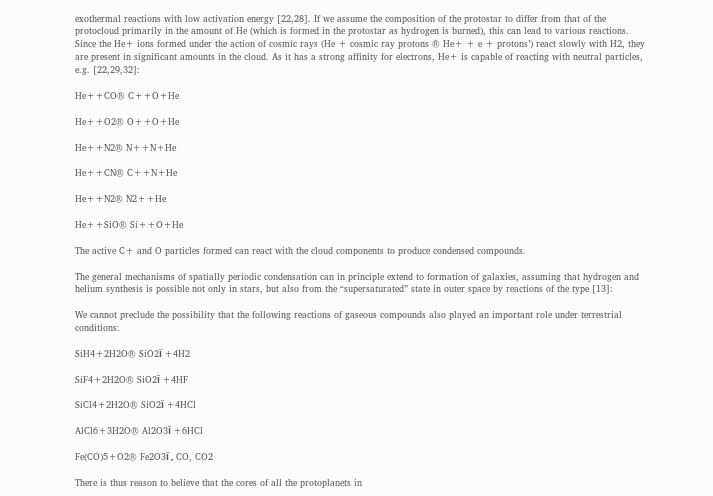exothermal reactions with low activation energy [22,28]. If we assume the composition of the protostar to differ from that of the protocloud primarily in the amount of He (which is formed in the protostar as hydrogen is burned), this can lead to various reactions. Since the He+ ions formed under the action of cosmic rays (He + cosmic ray protons ® He+ + e + protons’) react slowly with H2, they are present in significant amounts in the cloud. As it has a strong affinity for electrons, He+ is capable of reacting with neutral particles, e.g. [22,29,32]:

He++CO® C++O+He

He++O2® O++O+He

He++N2® N++N+He

He++CN® C++N+He

He++N2® N2++He

He++SiO® Si++O+He

The active C+ and O particles formed can react with the cloud components to produce condensed compounds.

The general mechanisms of spatially periodic condensation can in principle extend to formation of galaxies, assuming that hydrogen and helium synthesis is possible not only in stars, but also from the “supersaturated” state in outer space by reactions of the type [13]:

We cannot preclude the possibility that the following reactions of gaseous compounds also played an important role under terrestrial conditions:

SiH4+2H2O® SiO2Ї +4H2

SiF4+2H2O® SiO2Ї +4HF

SiCl4+2H2O® SiO2Ї +4HCl

AlCl6+3H2O® Al2O3Ї +6HCl

Fe(CO)5+O2® Fe2O3Ї , CO, CO2

There is thus reason to believe that the cores of all the protoplanets in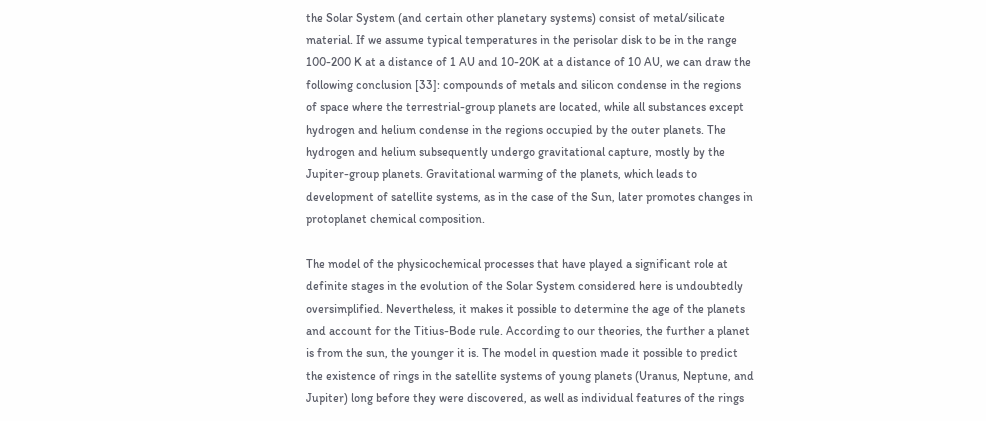the Solar System (and certain other planetary systems) consist of metal/silicate material. If we assume typical temperatures in the perisolar disk to be in the range 100-200 K at a distance of 1 AU and 10-20K at a distance of 10 AU, we can draw the following conclusion [33]: compounds of metals and silicon condense in the regions of space where the terrestrial-group planets are located, while all substances except hydrogen and helium condense in the regions occupied by the outer planets. The hydrogen and helium subsequently undergo gravitational capture, mostly by the Jupiter-group planets. Gravitational warming of the planets, which leads to development of satellite systems, as in the case of the Sun, later promotes changes in protoplanet chemical composition.

The model of the physicochemical processes that have played a significant role at definite stages in the evolution of the Solar System considered here is undoubtedly oversimplified. Nevertheless, it makes it possible to determine the age of the planets and account for the Titius-Bode rule. According to our theories, the further a planet is from the sun, the younger it is. The model in question made it possible to predict the existence of rings in the satellite systems of young planets (Uranus, Neptune, and Jupiter) long before they were discovered, as well as individual features of the rings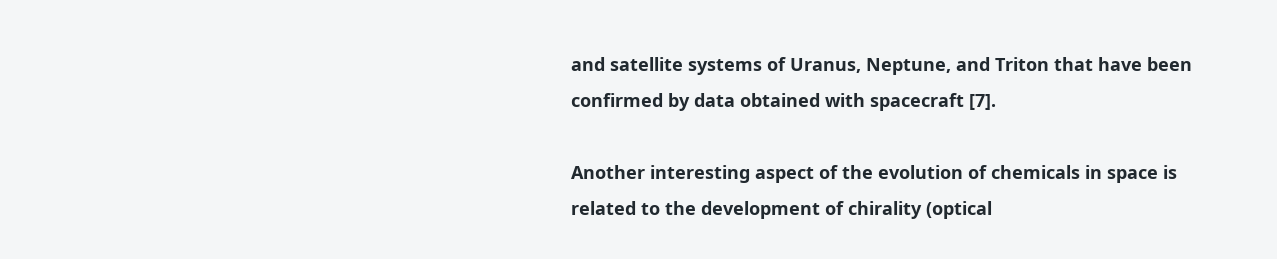and satellite systems of Uranus, Neptune, and Triton that have been confirmed by data obtained with spacecraft [7].

Another interesting aspect of the evolution of chemicals in space is related to the development of chirality (optical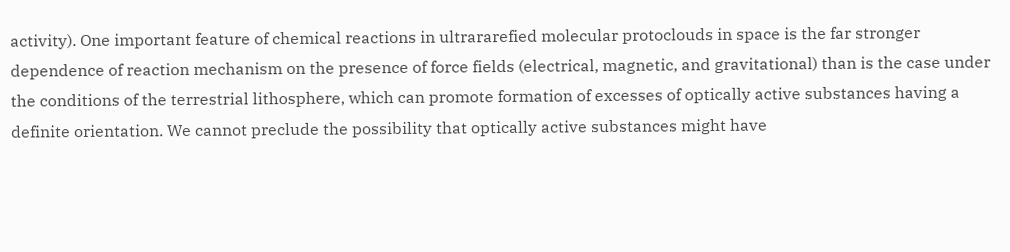activity). One important feature of chemical reactions in ultrararefied molecular protoclouds in space is the far stronger dependence of reaction mechanism on the presence of force fields (electrical, magnetic, and gravitational) than is the case under the conditions of the terrestrial lithosphere, which can promote formation of excesses of optically active substances having a definite orientation. We cannot preclude the possibility that optically active substances might have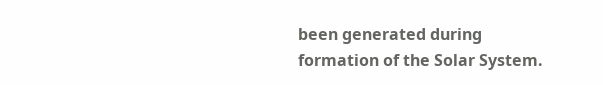been generated during formation of the Solar System.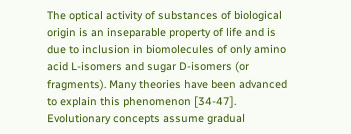The optical activity of substances of biological origin is an inseparable property of life and is due to inclusion in biomolecules of only amino acid L-isomers and sugar D-isomers (or fragments). Many theories have been advanced to explain this phenomenon [34-47]. Evolutionary concepts assume gradual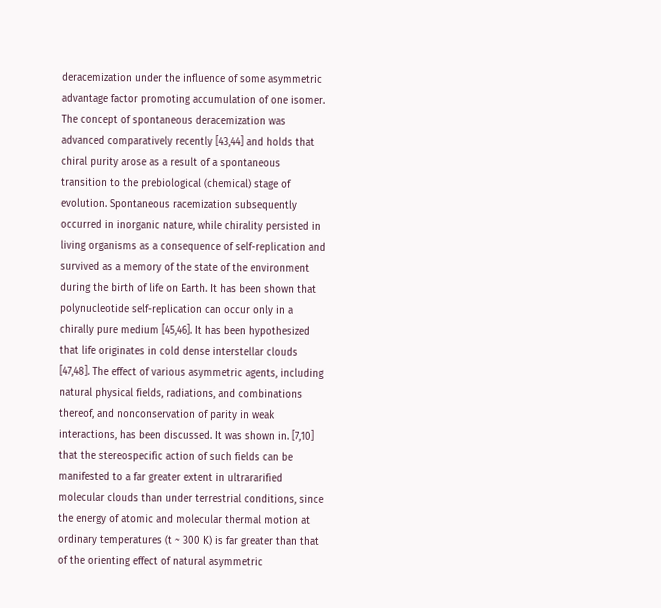deracemization under the influence of some asymmetric advantage factor promoting accumulation of one isomer. The concept of spontaneous deracemization was advanced comparatively recently [43,44] and holds that chiral purity arose as a result of a spontaneous transition to the prebiological (chemical) stage of evolution. Spontaneous racemization subsequently occurred in inorganic nature, while chirality persisted in living organisms as a consequence of self-replication and survived as a memory of the state of the environment during the birth of life on Earth. It has been shown that polynucleotide self-replication can occur only in a chirally pure medium [45,46]. It has been hypothesized that life originates in cold dense interstellar clouds [47,48]. The effect of various asymmetric agents, including natural physical fields, radiations, and combinations thereof, and nonconservation of parity in weak interactions, has been discussed. It was shown in. [7,10] that the stereospecific action of such fields can be manifested to a far greater extent in ultrararified molecular clouds than under terrestrial conditions, since the energy of atomic and molecular thermal motion at ordinary temperatures (t ~ 300 K) is far greater than that of the orienting effect of natural asymmetric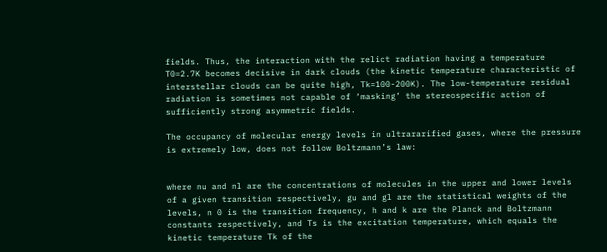fields. Thus, the interaction with the relict radiation having a temperature T0=2.7K becomes decisive in dark clouds (the kinetic temperature characteristic of interstellar clouds can be quite high, Tk=100-200K). The low-temperature residual radiation is sometimes not capable of ‘masking’ the stereospecific action of sufficiently strong asymmetric fields.

The occupancy of molecular energy levels in ultrararified gases, where the pressure is extremely low, does not follow Boltzmann’s law:


where nu and nl are the concentrations of molecules in the upper and lower levels of a given transition respectively, gu and gl are the statistical weights of the levels, n 0 is the transition frequency, h and k are the Planck and Boltzmann constants respectively, and Ts is the excitation temperature, which equals the kinetic temperature Tk of the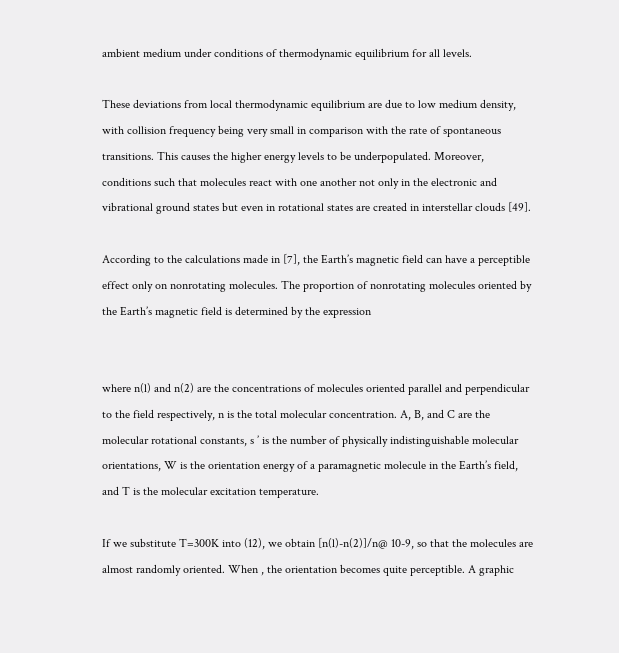ambient medium under conditions of thermodynamic equilibrium for all levels.

These deviations from local thermodynamic equilibrium are due to low medium density, with collision frequency being very small in comparison with the rate of spontaneous transitions. This causes the higher energy levels to be underpopulated. Moreover, conditions such that molecules react with one another not only in the electronic and vibrational ground states but even in rotational states are created in interstellar clouds [49].

According to the calculations made in [7], the Earth’s magnetic field can have a perceptible effect only on nonrotating molecules. The proportion of nonrotating molecules oriented by the Earth’s magnetic field is determined by the expression


where n(l) and n(2) are the concentrations of molecules oriented parallel and perpendicular to the field respectively, n is the total molecular concentration. A, B, and C are the molecular rotational constants, s ’ is the number of physically indistinguishable molecular orientations, W is the orientation energy of a paramagnetic molecule in the Earth’s field, and T is the molecular excitation temperature.

If we substitute T=300K into (12), we obtain [n(l)-n(2)]/n@ 10-9, so that the molecules are almost randomly oriented. When , the orientation becomes quite perceptible. A graphic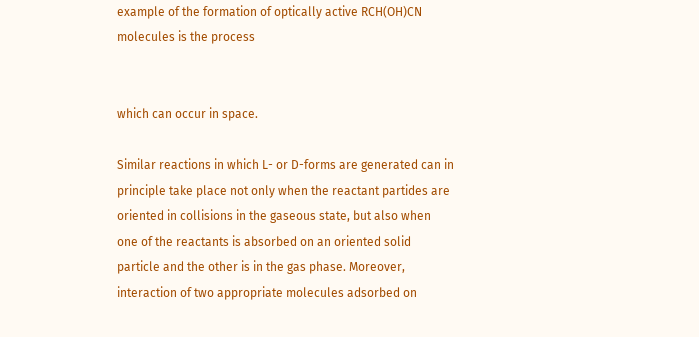example of the formation of optically active RCH(OH)CN molecules is the process


which can occur in space.

Similar reactions in which L- or D-forms are generated can in principle take place not only when the reactant partides are oriented in collisions in the gaseous state, but also when one of the reactants is absorbed on an oriented solid particle and the other is in the gas phase. Moreover, interaction of two appropriate molecules adsorbed on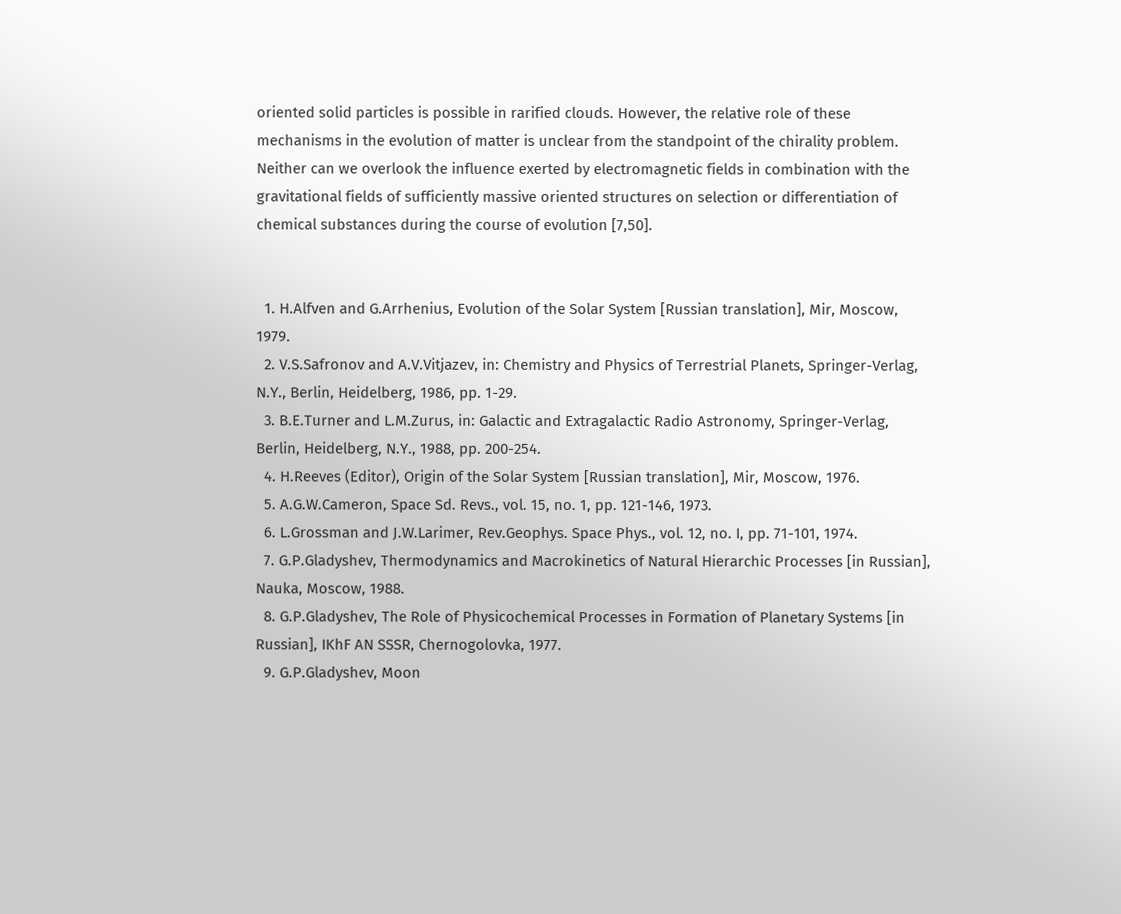oriented solid particles is possible in rarified clouds. However, the relative role of these mechanisms in the evolution of matter is unclear from the standpoint of the chirality problem. Neither can we overlook the influence exerted by electromagnetic fields in combination with the gravitational fields of sufficiently massive oriented structures on selection or differentiation of chemical substances during the course of evolution [7,50].


  1. H.Alfven and G.Arrhenius, Evolution of the Solar System [Russian translation], Mir, Moscow, 1979.
  2. V.S.Safronov and A.V.Vitjazev, in: Chemistry and Physics of Terrestrial Planets, Springer-Verlag, N.Y., Berlin, Heidelberg, 1986, pp. 1-29.
  3. B.E.Turner and L.M.Zurus, in: Galactic and Extragalactic Radio Astronomy, Springer-Verlag, Berlin, Heidelberg, N.Y., 1988, pp. 200-254.
  4. H.Reeves (Editor), Origin of the Solar System [Russian translation], Mir, Moscow, 1976.
  5. A.G.W.Cameron, Space Sd. Revs., vol. 15, no. 1, pp. 121-146, 1973.
  6. L.Grossman and J.W.Larimer, Rev.Geophys. Space Phys., vol. 12, no. I, pp. 71-101, 1974.
  7. G.P.Gladyshev, Thermodynamics and Macrokinetics of Natural Hierarchic Processes [in Russian], Nauka, Moscow, 1988.
  8. G.P.Gladyshev, The Role of Physicochemical Processes in Formation of Planetary Systems [in Russian], IKhF AN SSSR, Chernogolovka, 1977.
  9. G.P.Gladyshev, Moon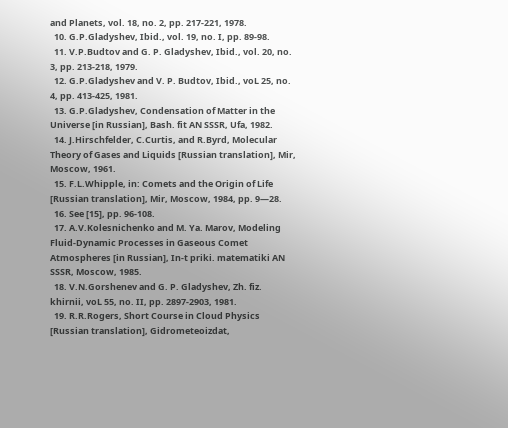and Planets, vol. 18, no. 2, pp. 217-221, 1978.
  10. G.P.Gladyshev, Ibid., vol. 19, no. I, pp. 89-98.
  11. V.P.Budtov and G. P. Gladyshev, Ibid., vol. 20, no. 3, pp. 213-218, 1979.
  12. G.P.Gladyshev and V. P. Budtov, Ibid., voL 25, no. 4, pp. 413-425, 1981.
  13. G.P.Gladyshev, Condensation of Matter in the Universe [in Russian], Bash. fit AN SSSR, Ufa, 1982.
  14. J.Hirschfelder, C.Curtis, and R.Byrd, Molecular Theory of Gases and Liquids [Russian translation], Mir, Moscow, 1961.
  15. F.L.Whipple, in: Comets and the Origin of Life [Russian translation], Mir, Moscow, 1984, pp. 9—28.
  16. See [15], pp. 96-108.
  17. A.V.Kolesnichenko and M. Ya. Marov, Modeling Fluid-Dynamic Processes in Gaseous Comet Atmospheres [in Russian], In-t priki. matematiki AN SSSR, Moscow, 1985.
  18. V.N.Gorshenev and G. P. Gladyshev, Zh. fiz. khirnii, voL 55, no. II, pp. 2897-2903, 1981.
  19. R.R.Rogers, Short Course in Cloud Physics [Russian translation], Gidrometeoizdat,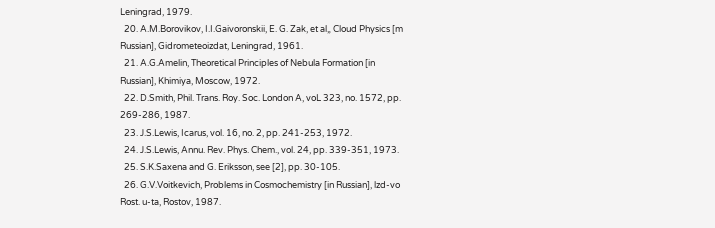Leningrad, 1979.
  20. A.M.Borovikov, I.I.Gaivoronskii, E. G. Zak, et al„ Cloud Physics [m Russian], Gidrometeoizdat, Leningrad, 1961.
  21. A.G.Amelin, Theoretical Principles of Nebula Formation [in Russian], Khimiya, Moscow, 1972.
  22. D.Smith, Phil. Trans. Roy. Soc. London A, voL 323, no. 1572, pp. 269-286, 1987.
  23. J.S.Lewis, Icarus, vol. 16, no. 2, pp. 241-253, 1972.
  24. J.S.Lewis, Annu. Rev. Phys. Chem., vol. 24, pp. 339-351, 1973.
  25. S.K.Saxena and G. Eriksson, see [2], pp. 30-105.
  26. G.V.Voitkevich, Problems in Cosmochemistry [in Russian], lzd-vo Rost. u-ta, Rostov, 1987.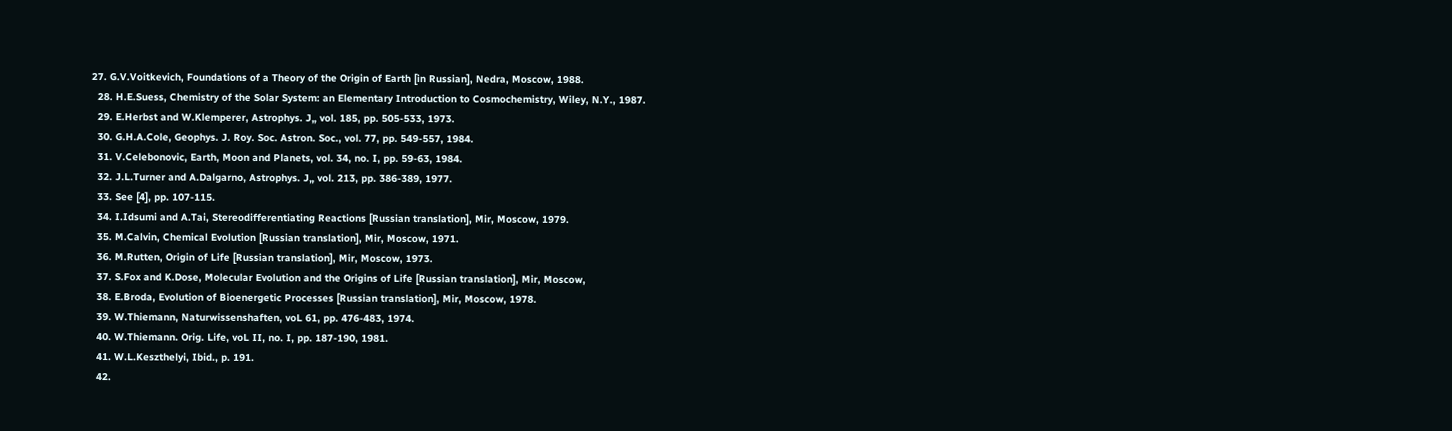27. G.V.Voitkevich, Foundations of a Theory of the Origin of Earth [in Russian], Nedra, Moscow, 1988.
  28. H.E.Suess, Chemistry of the Solar System: an Elementary Introduction to Cosmochemistry, Wiley, N.Y., 1987.
  29. E.Herbst and W.Klemperer, Astrophys. J„ vol. 185, pp. 505-533, 1973.
  30. G.H.A.Cole, Geophys. J. Roy. Soc. Astron. Soc., vol. 77, pp. 549-557, 1984.
  31. V.Celebonovic, Earth, Moon and Planets, vol. 34, no. I, pp. 59-63, 1984.
  32. J.L.Turner and A.Dalgarno, Astrophys. J„ vol. 213, pp. 386-389, 1977.
  33. See [4], pp. 107-115.
  34. I.Idsumi and A.Tai, Stereodifferentiating Reactions [Russian translation], Mir, Moscow, 1979.
  35. M.Calvin, Chemical Evolution [Russian translation], Mir, Moscow, 1971.
  36. M.Rutten, Origin of Life [Russian translation], Mir, Moscow, 1973.
  37. S.Fox and K.Dose, Molecular Evolution and the Origins of Life [Russian translation], Mir, Moscow,
  38. E.Broda, Evolution of Bioenergetic Processes [Russian translation], Mir, Moscow, 1978.
  39. W.Thiemann, Naturwissenshaften, voL 61, pp. 476-483, 1974.
  40. W.Thiemann. Orig. Life, voL II, no. I, pp. 187-190, 1981.
  41. W.L.Keszthelyi, Ibid., p. 191.
  42.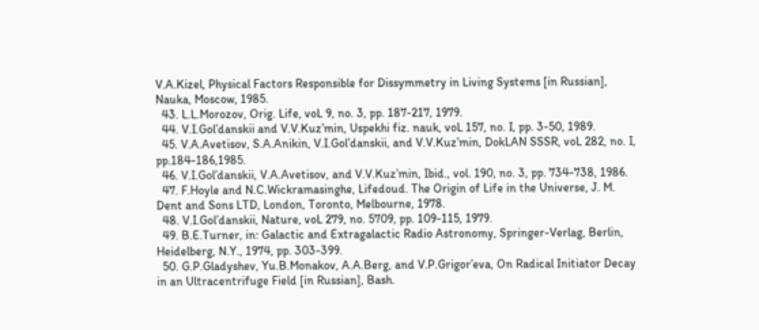V.A.Kizel, Physical Factors Responsible for Dissymmetry in Living Systems [in Russian], Nauka, Moscow, 1985.
  43. L.L.Morozov, Orig. Life, voL 9, no. 3, pp. 187-217, 1979.
  44. V.I.Gol’danskii and V.V.Kuz’min, Uspekhi fiz. nauk, voL 157, no. I, pp. 3-50, 1989.
  45. V.A.Avetisov, S.A.Anikin, V.I.Gol’danskii, and V.V.Kuz’min, DokLAN SSSR, voL 282, no. I, pp.184-186,1985.
  46. V.I.Gol’danskii, V.A.Avetisov, and V.V.Kuz’min, Ibid., vol. 190, no. 3, pp. 734-738, 1986.
  47. F.Hoyle and N.C.Wickramasinghe, Lifedoud. The Origin of Life in the Universe, J. M. Dent and Sons LTD, London, Toronto, Melbourne, 1978.
  48. V.I.Gol’danskii, Nature, voL 279, no. 5709, pp. 109-115, 1979.
  49. B.E.Turner, in: Galactic and Extragalactic Radio Astronomy, Springer-Verlag, Berlin, Heidelberg, N.Y., 1974, pp. 303-399.
  50. G.P.Gladyshev, Yu.B.Monakov, A.A.Berg, and V.P.Grigor’eva, On Radical Initiator Decay in an Ultracentrifuge Field [in Russian], Bash.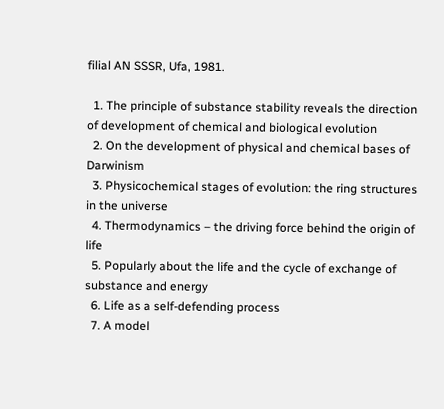filial AN SSSR, Ufa, 1981.

  1. The principle of substance stability reveals the direction of development of chemical and biological evolution
  2. On the development of physical and chemical bases of Darwinism
  3. Physicochemical stages of evolution: the ring structures in the universe
  4. Thermodynamics – the driving force behind the origin of life
  5. Popularly about the life and the cycle of exchange of substance and energy
  6. Life as a self-defending process
  7. A model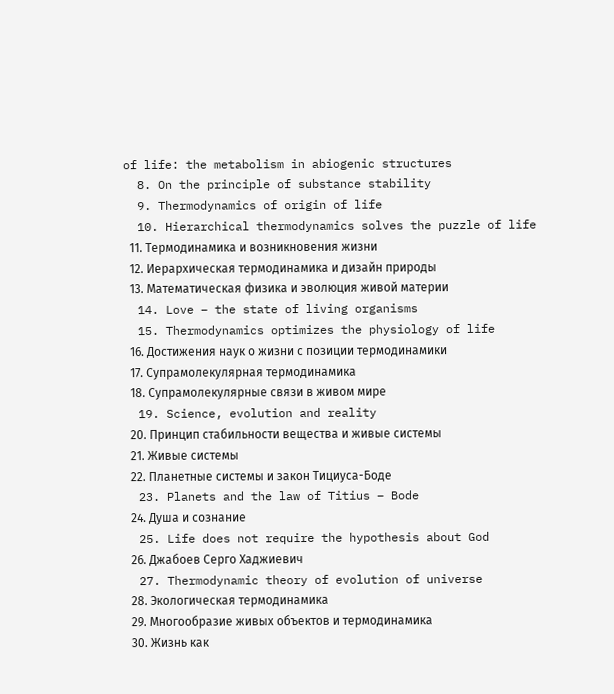of life: the metabolism in abiogenic structures
  8. On the principle of substance stability
  9. Thermodynamics of origin of life
  10. Hierarchical thermodynamics solves the puzzle of life
  11. Термодинамика и возникновения жизни
  12. Иерархическая термодинамика и дизайн природы
  13. Математическая физика и эволюция живой материи
  14. Love – the state of living organisms
  15. Thermodynamics optimizes the physiology of life
  16. Достижения наук о жизни с позиции термодинамики
  17. Супрамолекулярная термодинамика
  18. Супрамолекулярные связи в живом мире
  19. Science, evolution and reality
  20. Принцип стабильности вещества и живые системы
  21. Живые системы
  22. Планетные системы и закон Тициуса-Боде
  23. Planets and the law of Titius – Bode
  24. Душа и сознание
  25. Life does not require the hypothesis about God
  26. Джабоев Серго Хаджиевич
  27. Thermodynamic theory of evolution of universe
  28. Экологическая термодинамика
  29. Многообразие живых объектов и термодинамика
  30. Жизнь как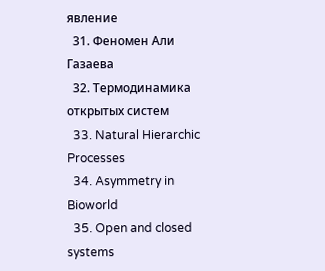явление
  31. Феномен Али Газаева
  32. Термодинамика открытых систем
  33. Natural Hierarchic Processes
  34. Asymmetry in Bioworld
  35. Open and closed systems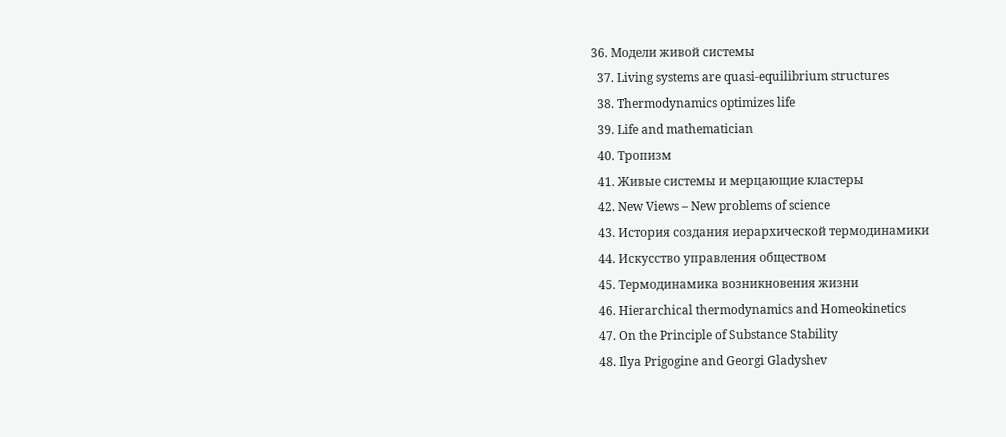36. Модели живой системы
  37. Living systems are quasi-equilibrium structures
  38. Thermodynamics optimizes life
  39. Life and mathematician
  40. Тропизм
  41. Живые системы и мерцающие кластеры
  42. New Views – New problems of science
  43. История создания иерархической термодинамики
  44. Искусство управления обществом
  45. Термодинамика возникновения жизни
  46. Hierarchical thermodynamics and Homeokinetics
  47. On the Principle of Substance Stability
  48. Ilya Prigogine and Georgi Gladyshev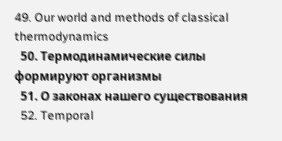49. Our world and methods of classical thermodynamics
  50. Термодинамические силы формируют организмы
  51. О законах нашего существования
  52. Temporal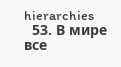hierarchies
  53. В мире все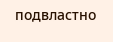подвластно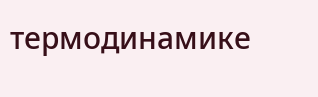термодинамике